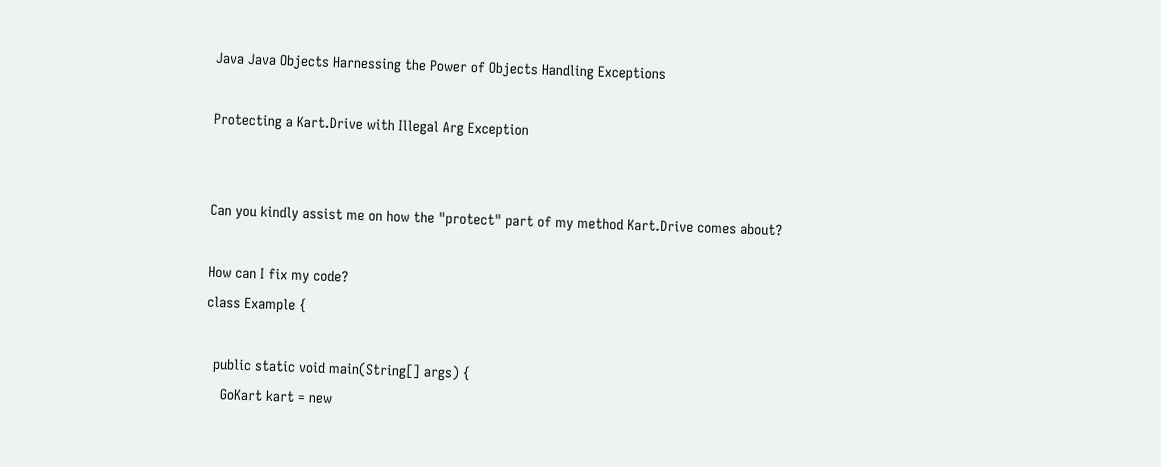Java Java Objects Harnessing the Power of Objects Handling Exceptions

Protecting a Kart.Drive with Illegal Arg Exception


Can you kindly assist me on how the "protect" part of my method Kart.Drive comes about?

How can I fix my code?
class Example {

  public static void main(String[] args) {
    GoKart kart = new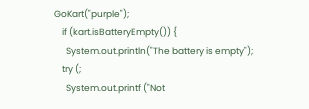GoKart("purple");
    if (kart.isBatteryEmpty()) {
      System.out.println("The battery is empty");
    try (;
      System.out.printf ("Not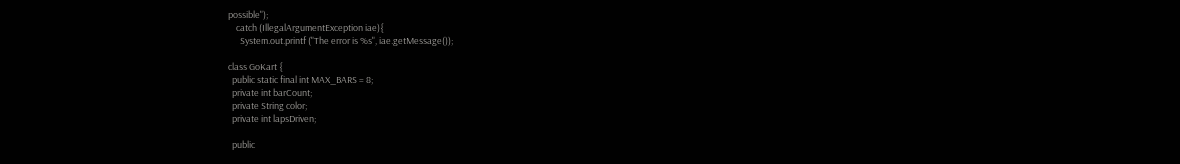possible");
    catch (IllegalArgumentException iae){
      System.out.printf ("The error is %s", iae.getMessage());

class GoKart {
  public static final int MAX_BARS = 8;
  private int barCount;
  private String color;
  private int lapsDriven;

  public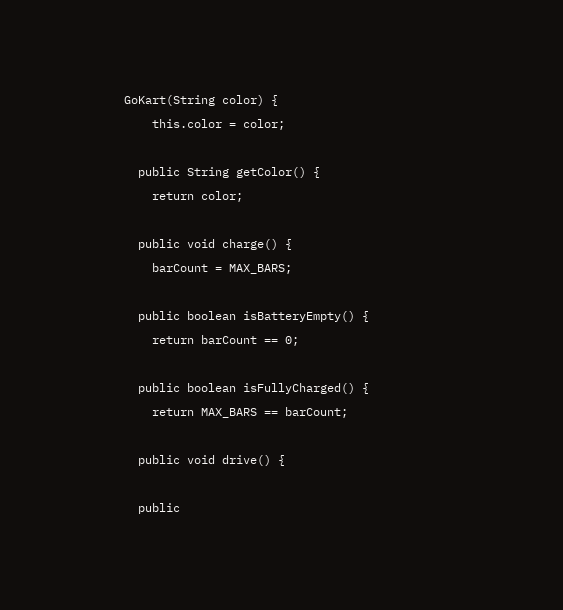GoKart(String color) {
    this.color = color;

  public String getColor() {
    return color;

  public void charge() {
    barCount = MAX_BARS;

  public boolean isBatteryEmpty() {
    return barCount == 0;

  public boolean isFullyCharged() {
    return MAX_BARS == barCount;

  public void drive() {

  public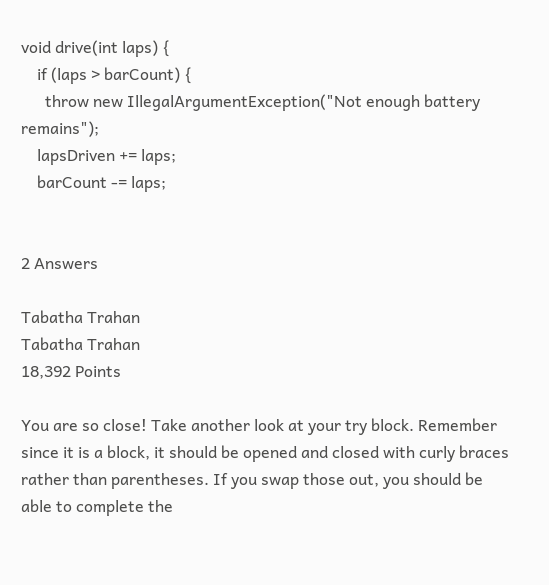void drive(int laps) {
    if (laps > barCount) {
      throw new IllegalArgumentException("Not enough battery remains");
    lapsDriven += laps;
    barCount -= laps;


2 Answers

Tabatha Trahan
Tabatha Trahan
18,392 Points

You are so close! Take another look at your try block. Remember since it is a block, it should be opened and closed with curly braces rather than parentheses. If you swap those out, you should be able to complete the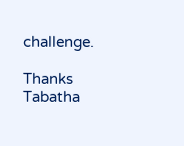challenge.

Thanks Tabatha